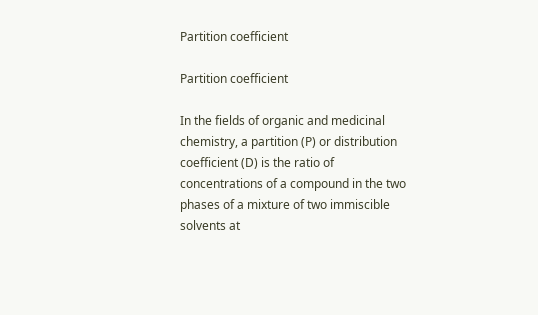Partition coefficient

Partition coefficient

In the fields of organic and medicinal chemistry, a partition (P) or distribution coefficient (D) is the ratio of concentrations of a compound in the two phases of a mixture of two immiscible solvents at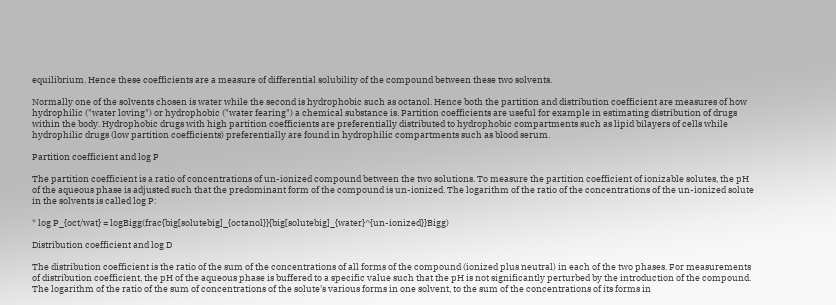equilibrium. Hence these coefficients are a measure of differential solubility of the compound between these two solvents.

Normally one of the solvents chosen is water while the second is hydrophobic such as octanol. Hence both the partition and distribution coefficient are measures of how hydrophilic ("water loving") or hydrophobic ("water fearing") a chemical substance is. Partition coefficients are useful for example in estimating distribution of drugs within the body. Hydrophobic drugs with high partition coefficients are preferentially distributed to hydrophobic compartments such as lipid bilayers of cells while hydrophilic drugs (low partition coefficients) preferentially are found in hydrophilic compartments such as blood serum.

Partition coefficient and log P

The partition coefficient is a ratio of concentrations of un-ionized compound between the two solutions. To measure the partition coefficient of ionizable solutes, the pH of the aqueous phase is adjusted such that the predominant form of the compound is un-ionized. The logarithm of the ratio of the concentrations of the un-ionized solute in the solvents is called log P:

* log P_{oct/wat} = logBigg(frac{big[solutebig]_{octanol}}{big[solutebig]_{water}^{un-ionized}}Bigg)

Distribution coefficient and log D

The distribution coefficient is the ratio of the sum of the concentrations of all forms of the compound (ionized plus neutral) in each of the two phases. For measurements of distribution coefficient, the pH of the aqueous phase is buffered to a specific value such that the pH is not significantly perturbed by the introduction of the compound. The logarithm of the ratio of the sum of concentrations of the solute's various forms in one solvent, to the sum of the concentrations of its forms in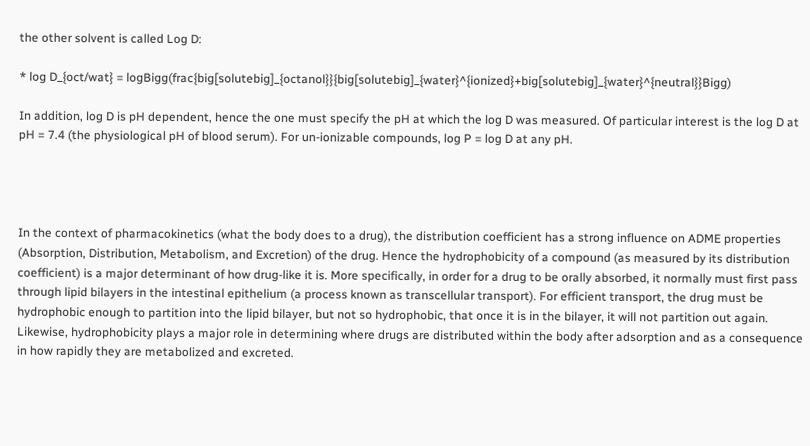the other solvent is called Log D:

* log D_{oct/wat} = logBigg(frac{big[solutebig]_{octanol}}{big[solutebig]_{water}^{ionized}+big[solutebig]_{water}^{neutral}}Bigg)

In addition, log D is pH dependent, hence the one must specify the pH at which the log D was measured. Of particular interest is the log D at pH = 7.4 (the physiological pH of blood serum). For un-ionizable compounds, log P = log D at any pH.




In the context of pharmacokinetics (what the body does to a drug), the distribution coefficient has a strong influence on ADME properties (Absorption, Distribution, Metabolism, and Excretion) of the drug. Hence the hydrophobicity of a compound (as measured by its distribution coefficient) is a major determinant of how drug-like it is. More specifically, in order for a drug to be orally absorbed, it normally must first pass through lipid bilayers in the intestinal epithelium (a process known as transcellular transport). For efficient transport, the drug must be hydrophobic enough to partition into the lipid bilayer, but not so hydrophobic, that once it is in the bilayer, it will not partition out again. Likewise, hydrophobicity plays a major role in determining where drugs are distributed within the body after adsorption and as a consequence in how rapidly they are metabolized and excreted.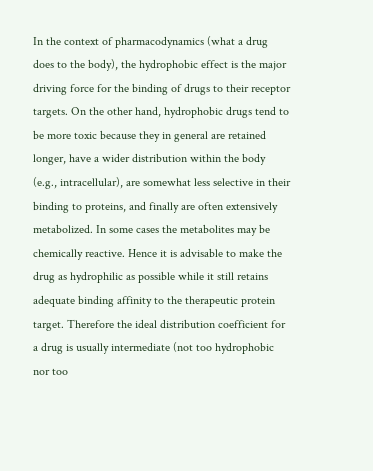In the context of pharmacodynamics (what a drug does to the body), the hydrophobic effect is the major driving force for the binding of drugs to their receptor targets. On the other hand, hydrophobic drugs tend to be more toxic because they in general are retained longer, have a wider distribution within the body (e.g., intracellular), are somewhat less selective in their binding to proteins, and finally are often extensively metabolized. In some cases the metabolites may be chemically reactive. Hence it is advisable to make the drug as hydrophilic as possible while it still retains adequate binding affinity to the therapeutic protein target. Therefore the ideal distribution coefficient for a drug is usually intermediate (not too hydrophobic nor too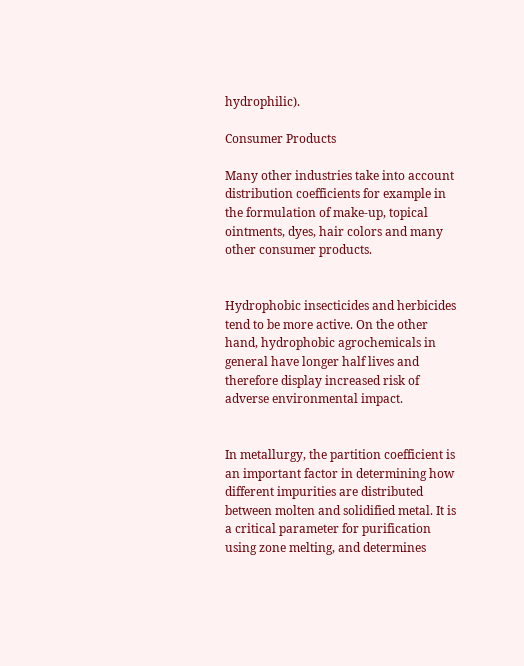hydrophilic).

Consumer Products

Many other industries take into account distribution coefficients for example in the formulation of make-up, topical ointments, dyes, hair colors and many other consumer products.


Hydrophobic insecticides and herbicides tend to be more active. On the other hand, hydrophobic agrochemicals in general have longer half lives and therefore display increased risk of adverse environmental impact.


In metallurgy, the partition coefficient is an important factor in determining how different impurities are distributed between molten and solidified metal. It is a critical parameter for purification using zone melting, and determines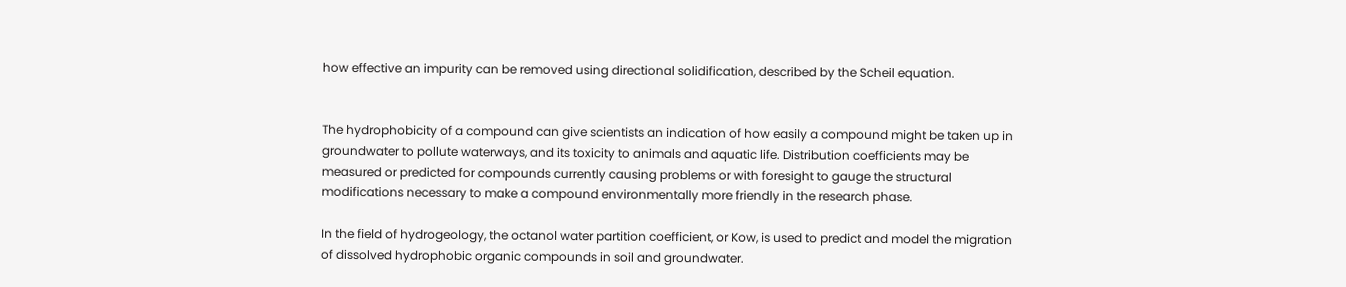how effective an impurity can be removed using directional solidification, described by the Scheil equation.


The hydrophobicity of a compound can give scientists an indication of how easily a compound might be taken up in groundwater to pollute waterways, and its toxicity to animals and aquatic life. Distribution coefficients may be measured or predicted for compounds currently causing problems or with foresight to gauge the structural modifications necessary to make a compound environmentally more friendly in the research phase.

In the field of hydrogeology, the octanol water partition coefficient, or Kow, is used to predict and model the migration of dissolved hydrophobic organic compounds in soil and groundwater.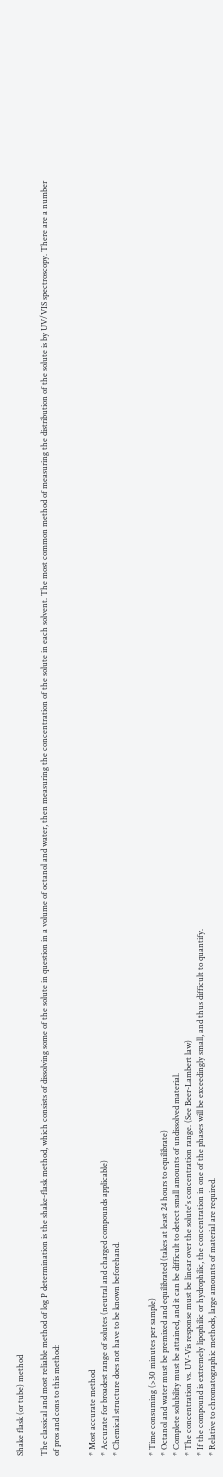Shake flask (or tube) method

The classical and most reliable method of log P determination is the shake-flask method, which consists of dissolving some of the solute in question in a volume of octanol and water, then measuring the concentration of the solute in each solvent. The most common method of measuring the distribution of the solute is by UV/VIS spectroscopy. There are a number of pros and cons to this method:


* Most accurate method
* Accurate for broadest range of solutes (neutral and charged compounds applicable)
* Chemical structure does not have to be known beforehand.


* Time consuming (>30 minutes per sample)
* Octanol and water must be premixed and equilibrated (takes at least 24 hours to equilibrate)
* Complete solubility must be attained, and it can be difficult to detect small amounts of undissolved material.
* The concentration vs. UV-Vis response must be linear over the solute's concentration range. (See Beer-Lambert law)
* If the compound is extremely lipophilic or hydrophilic, the concentration in one of the phases will be exceedingly small, and thus difficult to quantify.
* Relative to chromatographic methods, large amounts of material are required.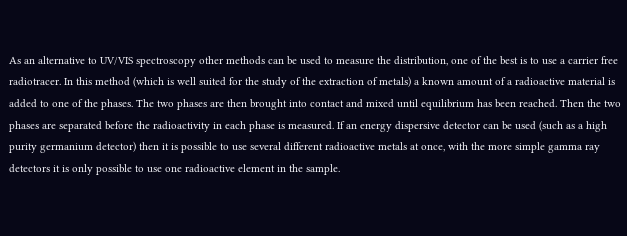As an alternative to UV/VIS spectroscopy other methods can be used to measure the distribution, one of the best is to use a carrier free radiotracer. In this method (which is well suited for the study of the extraction of metals) a known amount of a radioactive material is added to one of the phases. The two phases are then brought into contact and mixed until equilibrium has been reached. Then the two phases are separated before the radioactivity in each phase is measured. If an energy dispersive detector can be used (such as a high purity germanium detector) then it is possible to use several different radioactive metals at once, with the more simple gamma ray detectors it is only possible to use one radioactive element in the sample.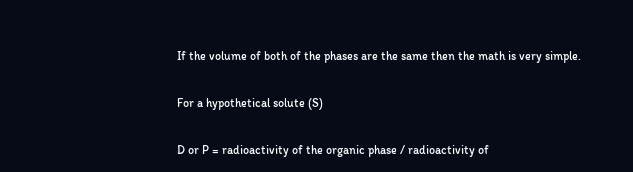If the volume of both of the phases are the same then the math is very simple.

For a hypothetical solute (S)

D or P = radioactivity of the organic phase / radioactivity of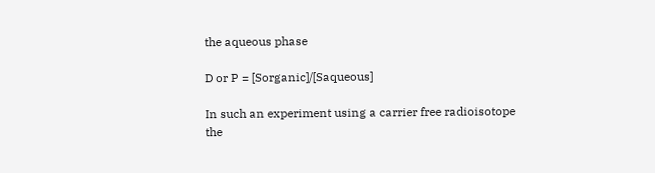the aqueous phase

D or P = [Sorganic]/[Saqueous]

In such an experiment using a carrier free radioisotope the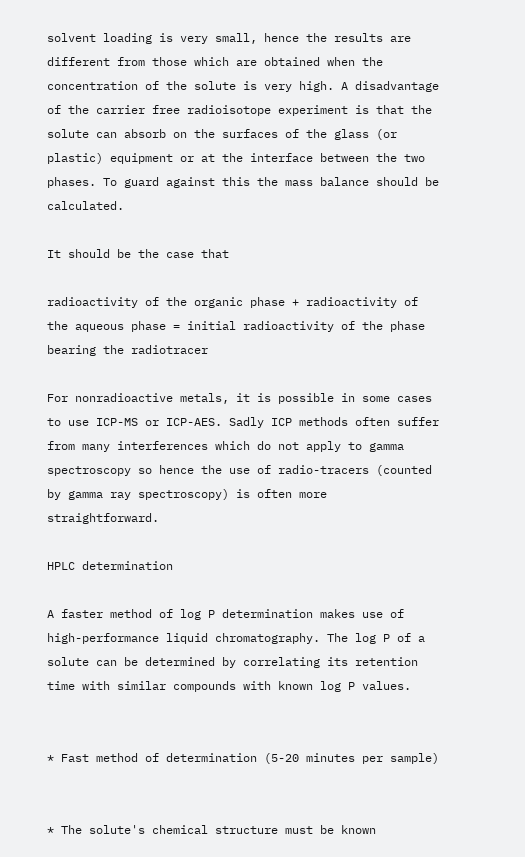solvent loading is very small, hence the results are different from those which are obtained when the concentration of the solute is very high. A disadvantage of the carrier free radioisotope experiment is that the solute can absorb on the surfaces of the glass (or plastic) equipment or at the interface between the two phases. To guard against this the mass balance should be calculated.

It should be the case that

radioactivity of the organic phase + radioactivity of the aqueous phase = initial radioactivity of the phase bearing the radiotracer

For nonradioactive metals, it is possible in some cases to use ICP-MS or ICP-AES. Sadly ICP methods often suffer from many interferences which do not apply to gamma spectroscopy so hence the use of radio-tracers (counted by gamma ray spectroscopy) is often more straightforward.

HPLC determination

A faster method of log P determination makes use of high-performance liquid chromatography. The log P of a solute can be determined by correlating its retention time with similar compounds with known log P values.


* Fast method of determination (5-20 minutes per sample)


* The solute's chemical structure must be known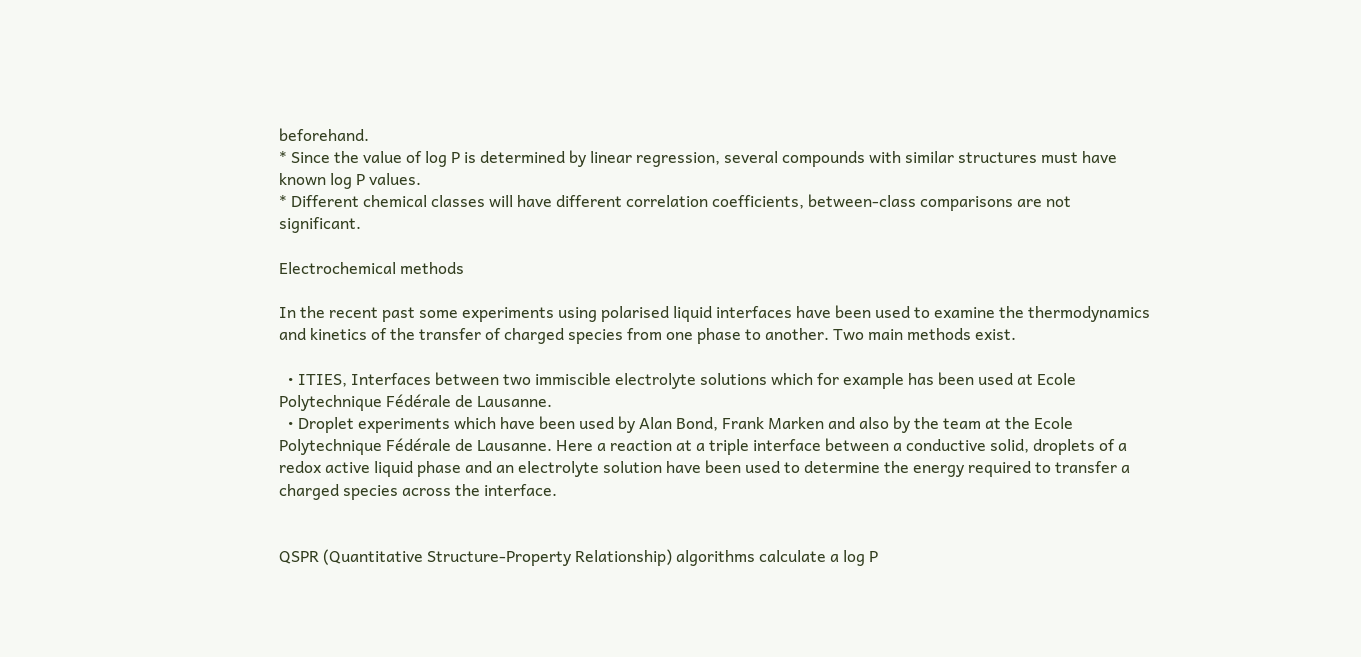beforehand.
* Since the value of log P is determined by linear regression, several compounds with similar structures must have known log P values.
* Different chemical classes will have different correlation coefficients, between-class comparisons are not significant.

Electrochemical methods

In the recent past some experiments using polarised liquid interfaces have been used to examine the thermodynamics and kinetics of the transfer of charged species from one phase to another. Two main methods exist.

  • ITIES, Interfaces between two immiscible electrolyte solutions which for example has been used at Ecole Polytechnique Fédérale de Lausanne.
  • Droplet experiments which have been used by Alan Bond, Frank Marken and also by the team at the Ecole Polytechnique Fédérale de Lausanne. Here a reaction at a triple interface between a conductive solid, droplets of a redox active liquid phase and an electrolyte solution have been used to determine the energy required to transfer a charged species across the interface.


QSPR (Quantitative Structure-Property Relationship) algorithms calculate a log P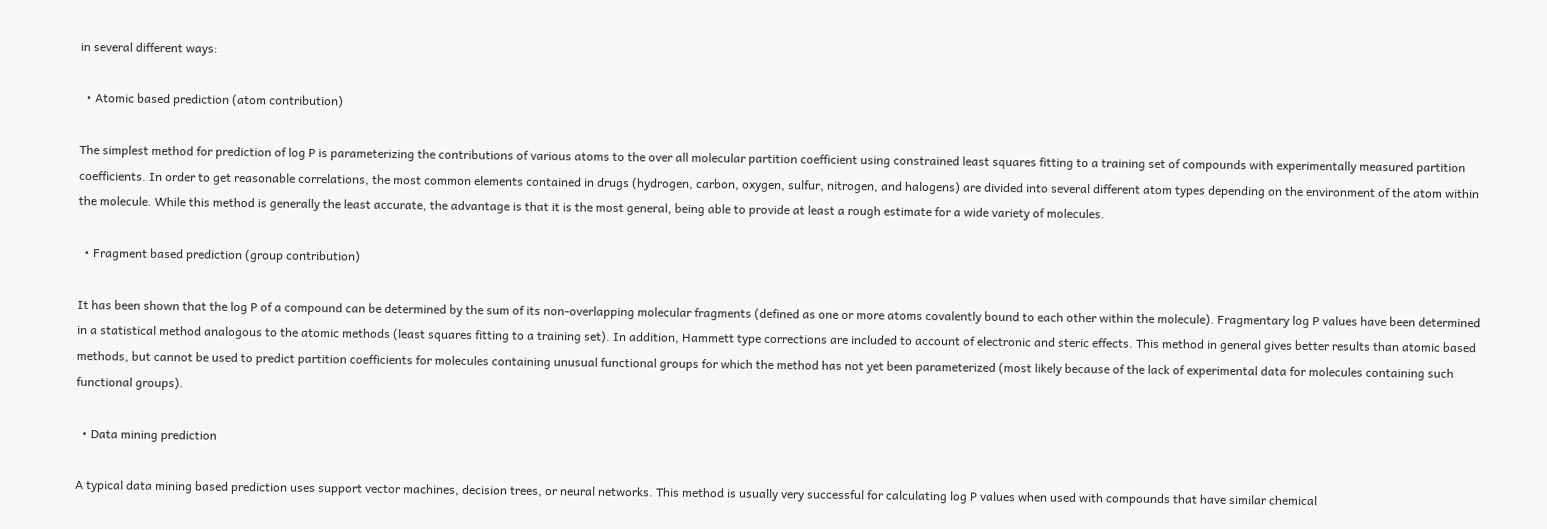in several different ways:

  • Atomic based prediction (atom contribution)

The simplest method for prediction of log P is parameterizing the contributions of various atoms to the over all molecular partition coefficient using constrained least squares fitting to a training set of compounds with experimentally measured partition coefficients. In order to get reasonable correlations, the most common elements contained in drugs (hydrogen, carbon, oxygen, sulfur, nitrogen, and halogens) are divided into several different atom types depending on the environment of the atom within the molecule. While this method is generally the least accurate, the advantage is that it is the most general, being able to provide at least a rough estimate for a wide variety of molecules.

  • Fragment based prediction (group contribution)

It has been shown that the log P of a compound can be determined by the sum of its non-overlapping molecular fragments (defined as one or more atoms covalently bound to each other within the molecule). Fragmentary log P values have been determined in a statistical method analogous to the atomic methods (least squares fitting to a training set). In addition, Hammett type corrections are included to account of electronic and steric effects. This method in general gives better results than atomic based methods, but cannot be used to predict partition coefficients for molecules containing unusual functional groups for which the method has not yet been parameterized (most likely because of the lack of experimental data for molecules containing such functional groups).

  • Data mining prediction

A typical data mining based prediction uses support vector machines, decision trees, or neural networks. This method is usually very successful for calculating log P values when used with compounds that have similar chemical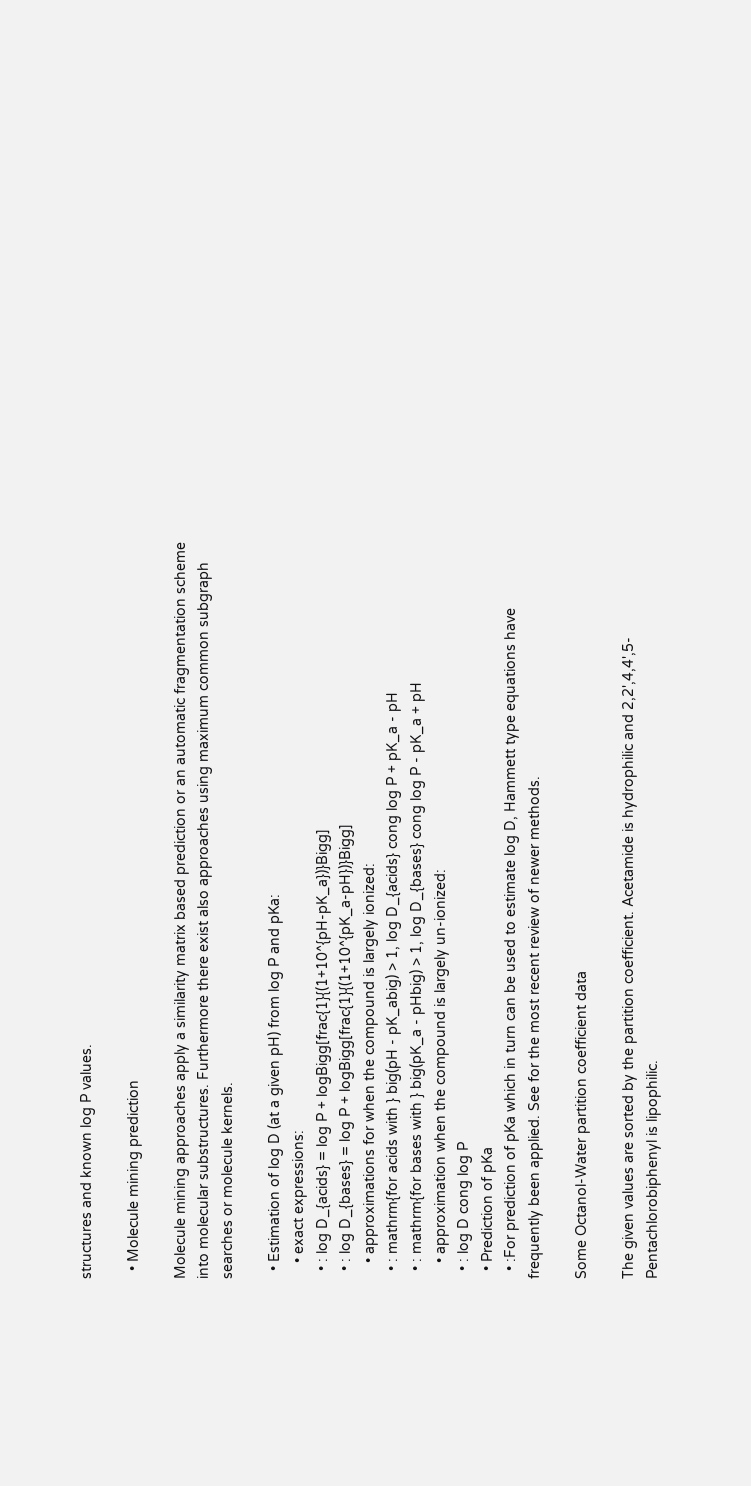structures and known log P values.

  • Molecule mining prediction

Molecule mining approaches apply a similarity matrix based prediction or an automatic fragmentation scheme into molecular substructures. Furthermore there exist also approaches using maximum common subgraph searches or molecule kernels.

  • Estimation of log D (at a given pH) from log P and pKa:
    • exact expressions:
  • : log D_{acids} = log P + logBigg[frac{1}{(1+10^{pH-pK_a})}Bigg]
  • : log D_{bases} = log P + logBigg[frac{1}{(1+10^{pK_a-pH})}Bigg]
    • approximations for when the compound is largely ionized:
  • : mathrm{for acids with } big(pH - pK_abig) > 1, log D_{acids} cong log P + pK_a - pH
  • : mathrm{for bases with } big(pK_a - pHbig) > 1, log D_{bases} cong log P - pK_a + pH
    • approximation when the compound is largely un-ionized:
  • : log D cong log P
  • Prediction of pKa
  • :For prediction of pKa which in turn can be used to estimate log D, Hammett type equations have frequently been applied. See for the most recent review of newer methods.

Some Octanol-Water partition coefficient data

The given values are sorted by the partition coefficient. Acetamide is hydrophilic and 2,2',4,4',5-Pentachlorobiphenyl is lipophilic.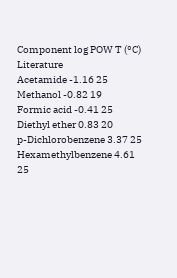Component log POW T (°C) Literature
Acetamide -1.16 25
Methanol -0.82 19
Formic acid -0.41 25
Diethyl ether 0.83 20
p-Dichlorobenzene 3.37 25
Hexamethylbenzene 4.61 25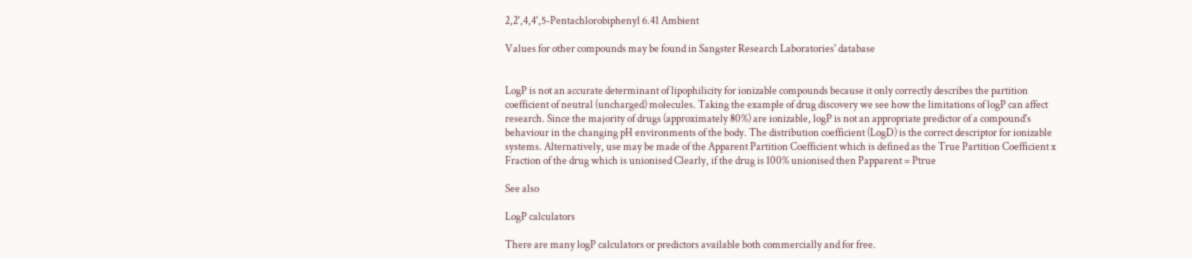2,2',4,4',5-Pentachlorobiphenyl 6.41 Ambient

Values for other compounds may be found in Sangster Research Laboratories' database


LogP is not an accurate determinant of lipophilicity for ionizable compounds because it only correctly describes the partition coefficient of neutral (uncharged) molecules. Taking the example of drug discovery we see how the limitations of logP can affect research. Since the majority of drugs (approximately 80%) are ionizable, logP is not an appropriate predictor of a compound's behaviour in the changing pH environments of the body. The distribution coefficient (LogD) is the correct descriptor for ionizable systems. Alternatively, use may be made of the Apparent Partition Coefficient which is defined as the True Partition Coefficient x Fraction of the drug which is unionised Clearly, if the drug is 100% unionised then Papparent = Ptrue

See also

LogP calculators

There are many logP calculators or predictors available both commercially and for free.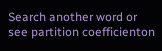Search another word or see partition coefficienton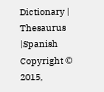Dictionary | Thesaurus |Spanish
Copyright © 2015,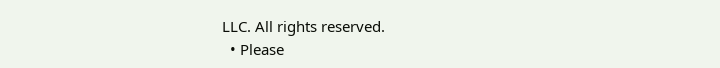LLC. All rights reserved.
  • Please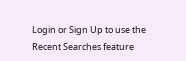Login or Sign Up to use the Recent Searches feature